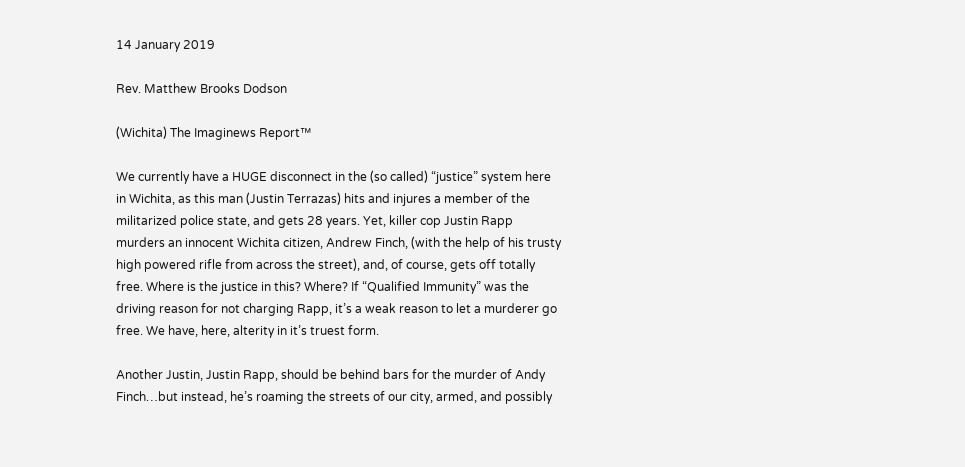14 January 2019

Rev. Matthew Brooks Dodson

(Wichita) The Imaginews Report™

We currently have a HUGE disconnect in the (so called) “justice” system here in Wichita, as this man (Justin Terrazas) hits and injures a member of the militarized police state, and gets 28 years. Yet, killer cop Justin Rapp murders an innocent Wichita citizen, Andrew Finch, (with the help of his trusty high powered rifle from across the street), and, of course, gets off totally free. Where is the justice in this? Where? If “Qualified Immunity” was the driving reason for not charging Rapp, it’s a weak reason to let a murderer go free. We have, here, alterity in it’s truest form.

Another Justin, Justin Rapp, should be behind bars for the murder of Andy Finch…but instead, he’s roaming the streets of our city, armed, and possibly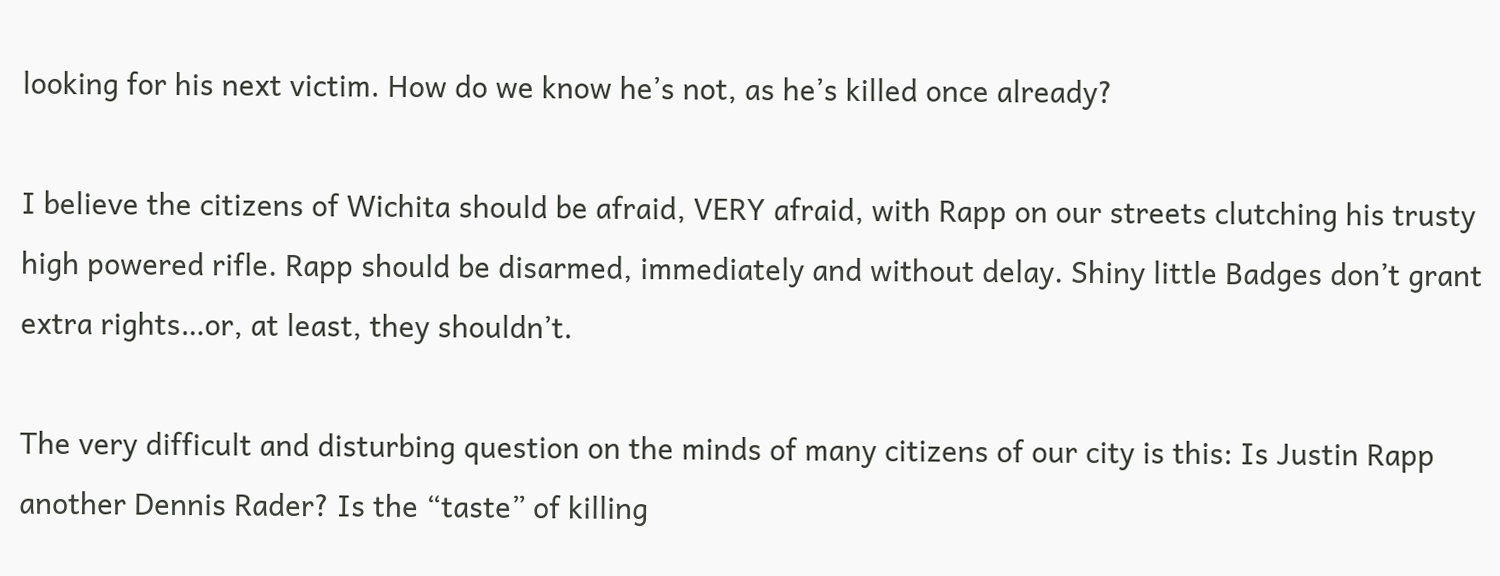looking for his next victim. How do we know he’s not, as he’s killed once already?

I believe the citizens of Wichita should be afraid, VERY afraid, with Rapp on our streets clutching his trusty high powered rifle. Rapp should be disarmed, immediately and without delay. Shiny little Badges don’t grant extra rights…or, at least, they shouldn’t.

The very difficult and disturbing question on the minds of many citizens of our city is this: Is Justin Rapp another Dennis Rader? Is the “taste” of killing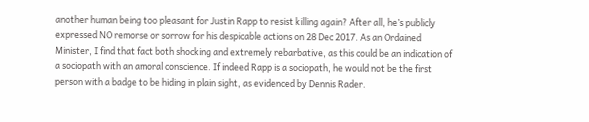another human being too pleasant for Justin Rapp to resist killing again? After all, he’s publicly expressed NO remorse or sorrow for his despicable actions on 28 Dec 2017. As an Ordained Minister, I find that fact both shocking and extremely rebarbative, as this could be an indication of a sociopath with an amoral conscience. If indeed Rapp is a sociopath, he would not be the first person with a badge to be hiding in plain sight, as evidenced by Dennis Rader.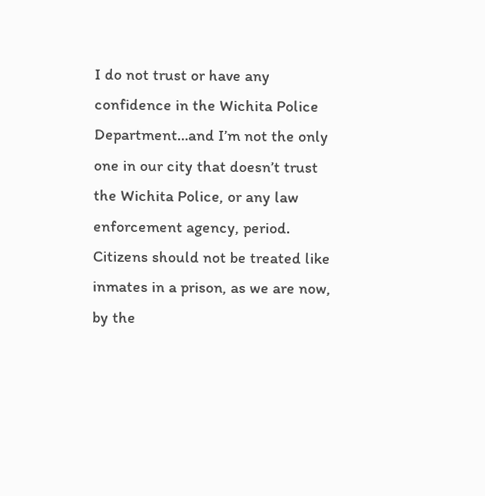I do not trust or have any confidence in the Wichita Police Department…and I’m not the only one in our city that doesn’t trust the Wichita Police, or any law enforcement agency, period. Citizens should not be treated like inmates in a prison, as we are now, by the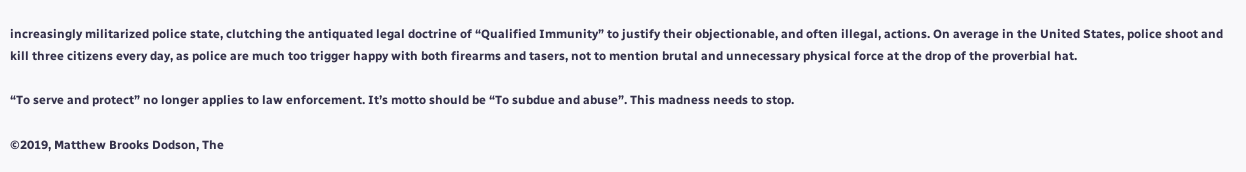increasingly militarized police state, clutching the antiquated legal doctrine of “Qualified Immunity” to justify their objectionable, and often illegal, actions. On average in the United States, police shoot and kill three citizens every day, as police are much too trigger happy with both firearms and tasers, not to mention brutal and unnecessary physical force at the drop of the proverbial hat.

“To serve and protect” no longer applies to law enforcement. It’s motto should be “To subdue and abuse”. This madness needs to stop.

©2019, Matthew Brooks Dodson, The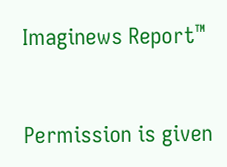Imaginews Report™


Permission is given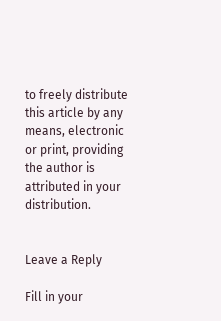to freely distribute this article by any means, electronic or print, providing the author is attributed in your distribution.


Leave a Reply

Fill in your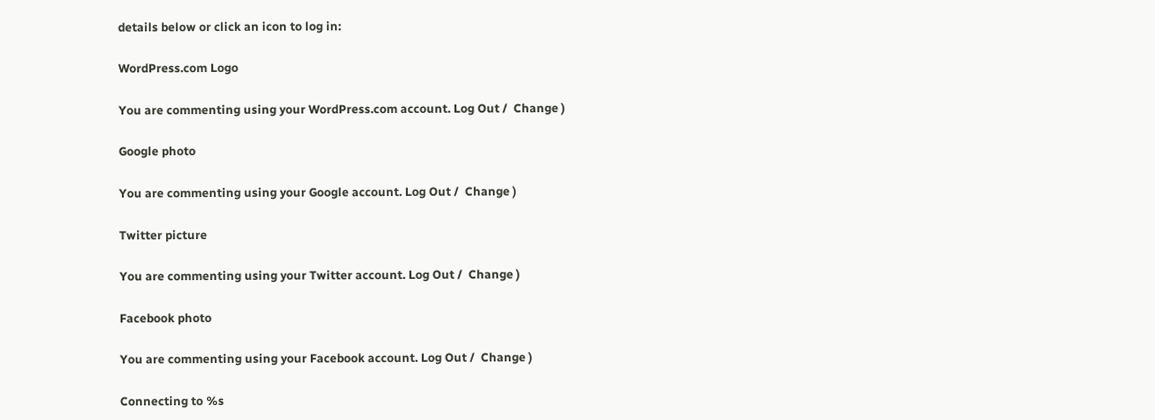details below or click an icon to log in:

WordPress.com Logo

You are commenting using your WordPress.com account. Log Out /  Change )

Google photo

You are commenting using your Google account. Log Out /  Change )

Twitter picture

You are commenting using your Twitter account. Log Out /  Change )

Facebook photo

You are commenting using your Facebook account. Log Out /  Change )

Connecting to %s